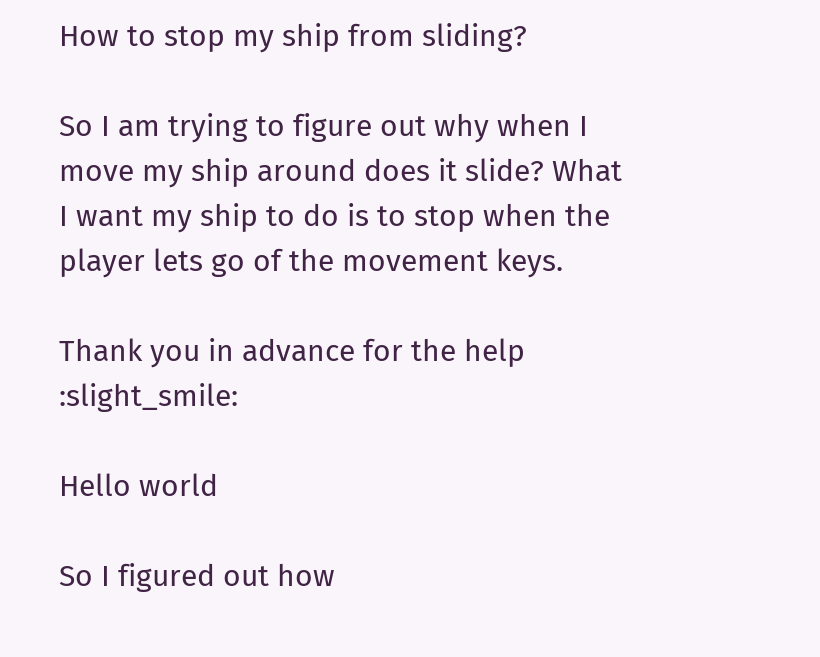How to stop my ship from sliding?

So I am trying to figure out why when I move my ship around does it slide? What I want my ship to do is to stop when the player lets go of the movement keys.

Thank you in advance for the help :slight_smile:

Hello world

So I figured out how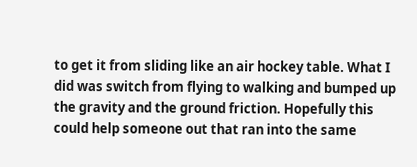to get it from sliding like an air hockey table. What I did was switch from flying to walking and bumped up the gravity and the ground friction. Hopefully this could help someone out that ran into the same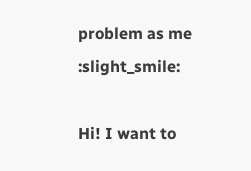problem as me :slight_smile:

Hi! I want to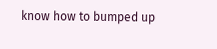know how to bumped up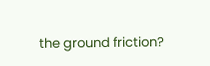the ground friction?